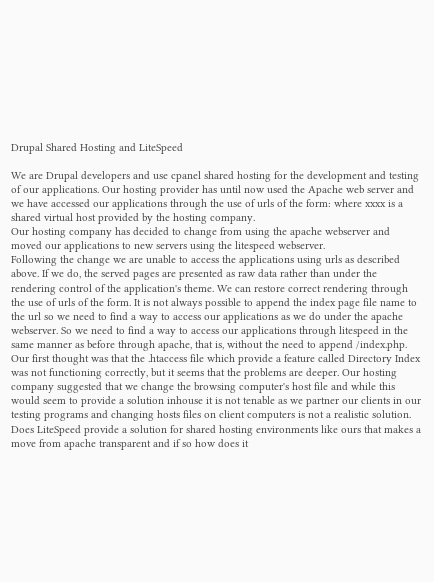Drupal Shared Hosting and LiteSpeed

We are Drupal developers and use cpanel shared hosting for the development and testing of our applications. Our hosting provider has until now used the Apache web server and we have accessed our applications through the use of urls of the form: where xxxx is a shared virtual host provided by the hosting company.
Our hosting company has decided to change from using the apache webserver and moved our applications to new servers using the litespeed webserver.
Following the change we are unable to access the applications using urls as described above. If we do, the served pages are presented as raw data rather than under the rendering control of the application's theme. We can restore correct rendering through the use of urls of the form. It is not always possible to append the index page file name to the url so we need to find a way to access our applications as we do under the apache webserver. So we need to find a way to access our applications through litespeed in the same manner as before through apache, that is, without the need to append /index.php. Our first thought was that the .htaccess file which provide a feature called Directory Index was not functioning correctly, but it seems that the problems are deeper. Our hosting company suggested that we change the browsing computer's host file and while this would seem to provide a solution inhouse it is not tenable as we partner our clients in our testing programs and changing hosts files on client computers is not a realistic solution.
Does LiteSpeed provide a solution for shared hosting environments like ours that makes a move from apache transparent and if so how does it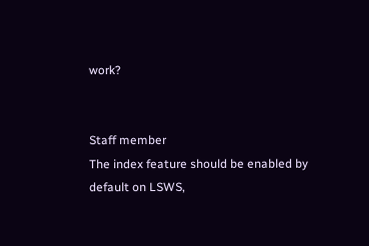work?


Staff member
The index feature should be enabled by default on LSWS,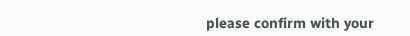please confirm with your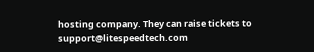hosting company. They can raise tickets to support@litespeedtech.com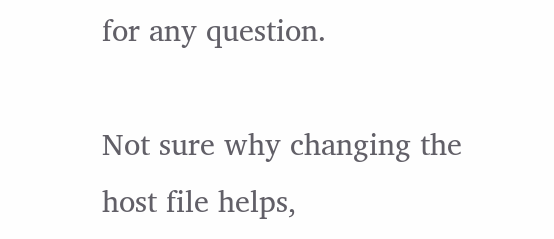for any question.

Not sure why changing the host file helps,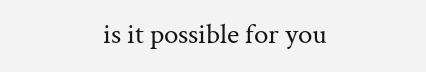is it possible for you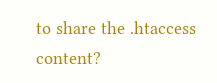to share the .htaccess content?